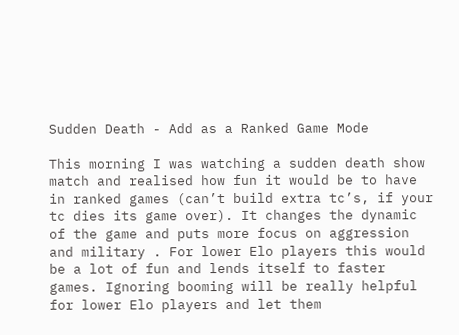Sudden Death - Add as a Ranked Game Mode

This morning I was watching a sudden death show match and realised how fun it would be to have in ranked games (can’t build extra tc’s, if your tc dies its game over). It changes the dynamic of the game and puts more focus on aggression and military . For lower Elo players this would be a lot of fun and lends itself to faster games. Ignoring booming will be really helpful for lower Elo players and let them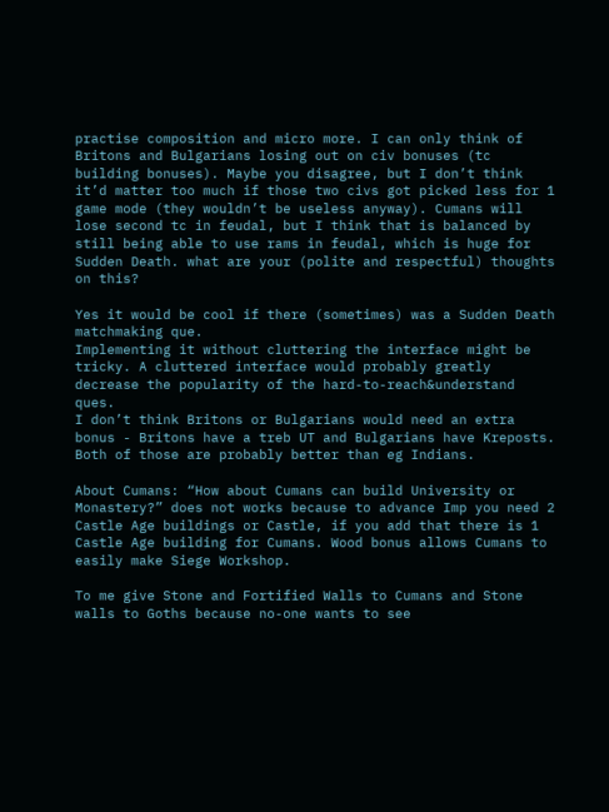practise composition and micro more. I can only think of Britons and Bulgarians losing out on civ bonuses (tc building bonuses). Maybe you disagree, but I don’t think it’d matter too much if those two civs got picked less for 1 game mode (they wouldn’t be useless anyway). Cumans will lose second tc in feudal, but I think that is balanced by still being able to use rams in feudal, which is huge for Sudden Death. what are your (polite and respectful) thoughts on this?

Yes it would be cool if there (sometimes) was a Sudden Death matchmaking que.
Implementing it without cluttering the interface might be tricky. A cluttered interface would probably greatly decrease the popularity of the hard-to-reach&understand ques.
I don’t think Britons or Bulgarians would need an extra bonus - Britons have a treb UT and Bulgarians have Kreposts. Both of those are probably better than eg Indians.

About Cumans: “How about Cumans can build University or Monastery?” does not works because to advance Imp you need 2 Castle Age buildings or Castle, if you add that there is 1 Castle Age building for Cumans. Wood bonus allows Cumans to easily make Siege Workshop.

To me give Stone and Fortified Walls to Cumans and Stone walls to Goths because no-one wants to see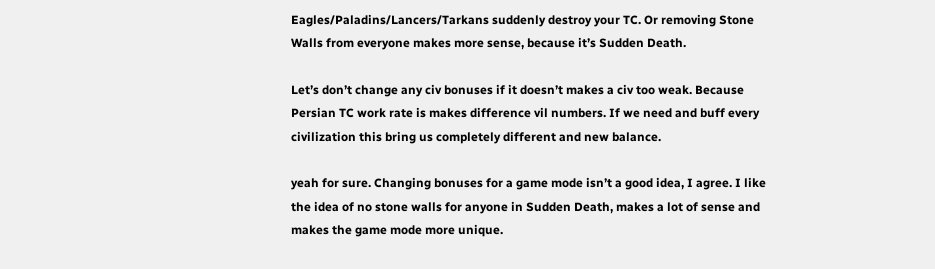Eagles/Paladins/Lancers/Tarkans suddenly destroy your TC. Or removing Stone Walls from everyone makes more sense, because it’s Sudden Death.

Let’s don’t change any civ bonuses if it doesn’t makes a civ too weak. Because Persian TC work rate is makes difference vil numbers. If we need and buff every civilization this bring us completely different and new balance.

yeah for sure. Changing bonuses for a game mode isn’t a good idea, I agree. I like the idea of no stone walls for anyone in Sudden Death, makes a lot of sense and makes the game mode more unique.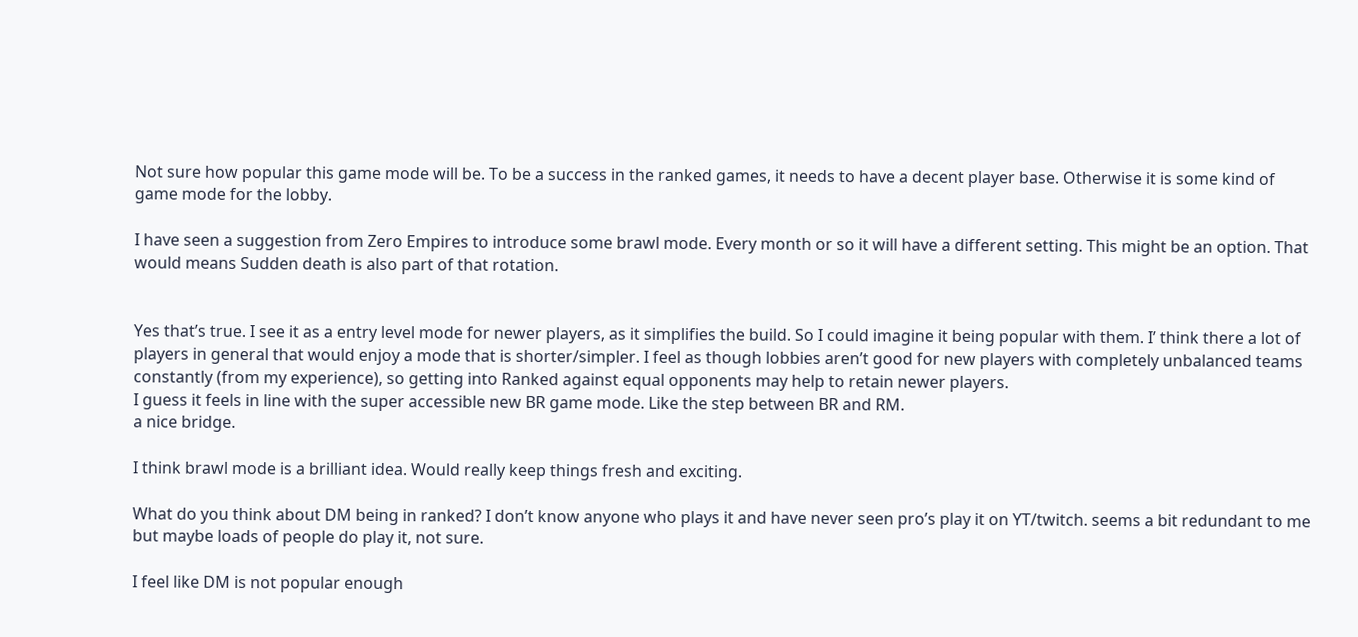Not sure how popular this game mode will be. To be a success in the ranked games, it needs to have a decent player base. Otherwise it is some kind of game mode for the lobby.

I have seen a suggestion from Zero Empires to introduce some brawl mode. Every month or so it will have a different setting. This might be an option. That would means Sudden death is also part of that rotation.


Yes that’s true. I see it as a entry level mode for newer players, as it simplifies the build. So I could imagine it being popular with them. I’ think there a lot of players in general that would enjoy a mode that is shorter/simpler. I feel as though lobbies aren’t good for new players with completely unbalanced teams constantly (from my experience), so getting into Ranked against equal opponents may help to retain newer players.
I guess it feels in line with the super accessible new BR game mode. Like the step between BR and RM.
a nice bridge.

I think brawl mode is a brilliant idea. Would really keep things fresh and exciting.

What do you think about DM being in ranked? I don’t know anyone who plays it and have never seen pro’s play it on YT/twitch. seems a bit redundant to me but maybe loads of people do play it, not sure.

I feel like DM is not popular enough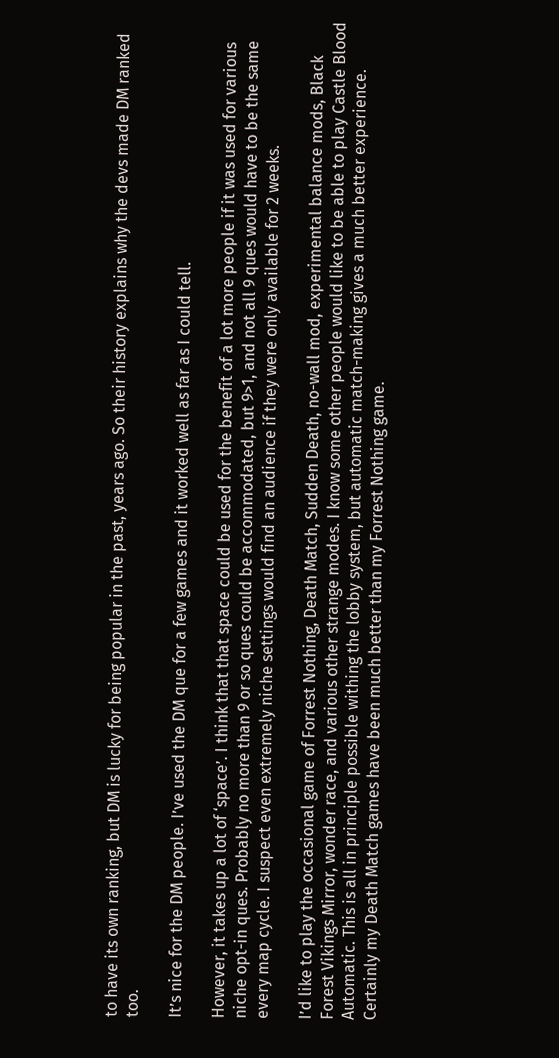to have its own ranking, but DM is lucky for being popular in the past, years ago. So their history explains why the devs made DM ranked too.

It’s nice for the DM people. I’ve used the DM que for a few games and it worked well as far as I could tell.

However, it takes up a lot of ‘space’. I think that that space could be used for the benefit of a lot more people if it was used for various niche opt-in ques. Probably no more than 9 or so ques could be accommodated, but 9>1, and not all 9 ques would have to be the same every map cycle. I suspect even extremely niche settings would find an audience if they were only available for 2 weeks.

I’d like to play the occasional game of Forrest Nothing, Death Match, Sudden Death, no-wall mod, experimental balance mods, Black Forest Vikings Mirror, wonder race, and various other strange modes. I know some other people would like to be able to play Castle Blood Automatic. This is all in principle possible withing the lobby system, but automatic match-making gives a much better experience. Certainly my Death Match games have been much better than my Forrest Nothing game.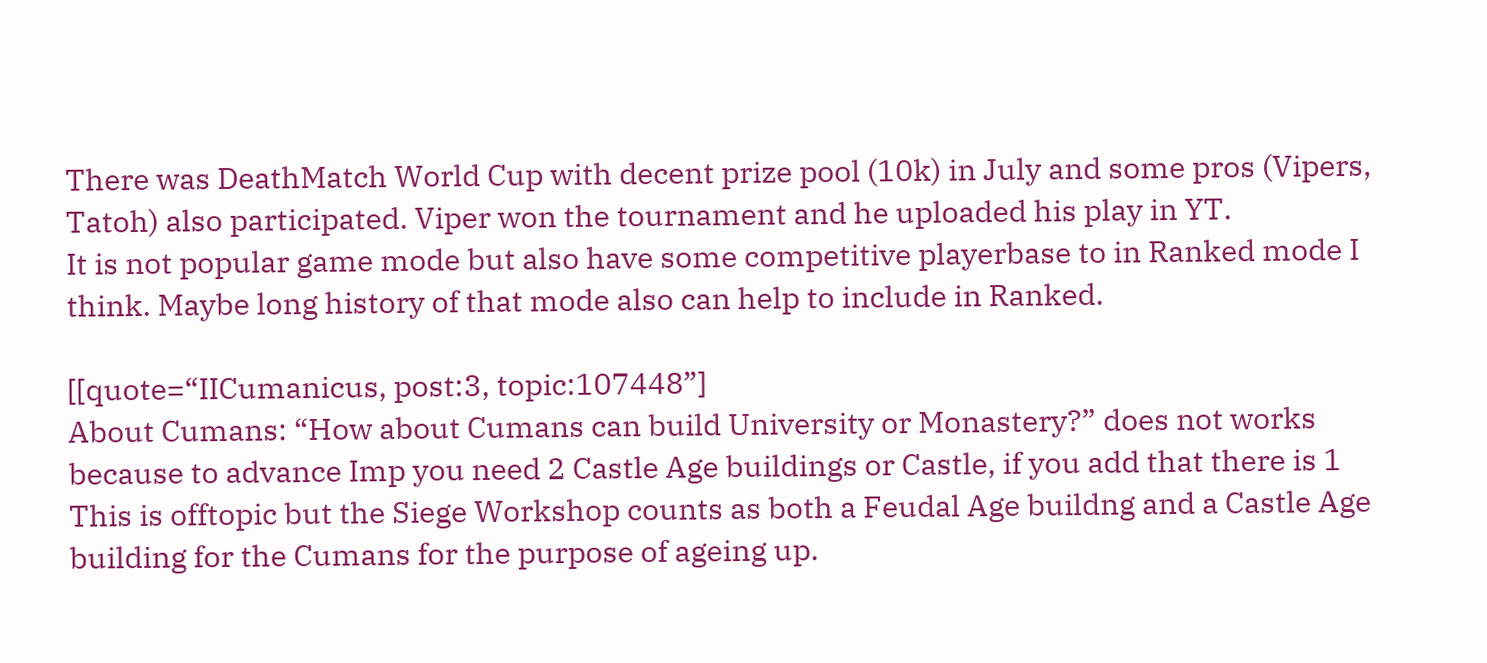There was DeathMatch World Cup with decent prize pool (10k) in July and some pros (Vipers, Tatoh) also participated. Viper won the tournament and he uploaded his play in YT.
It is not popular game mode but also have some competitive playerbase to in Ranked mode I think. Maybe long history of that mode also can help to include in Ranked.

[[quote=“IICumanicus, post:3, topic:107448”]
About Cumans: “How about Cumans can build University or Monastery?” does not works because to advance Imp you need 2 Castle Age buildings or Castle, if you add that there is 1
This is offtopic but the Siege Workshop counts as both a Feudal Age buildng and a Castle Age building for the Cumans for the purpose of ageing up.